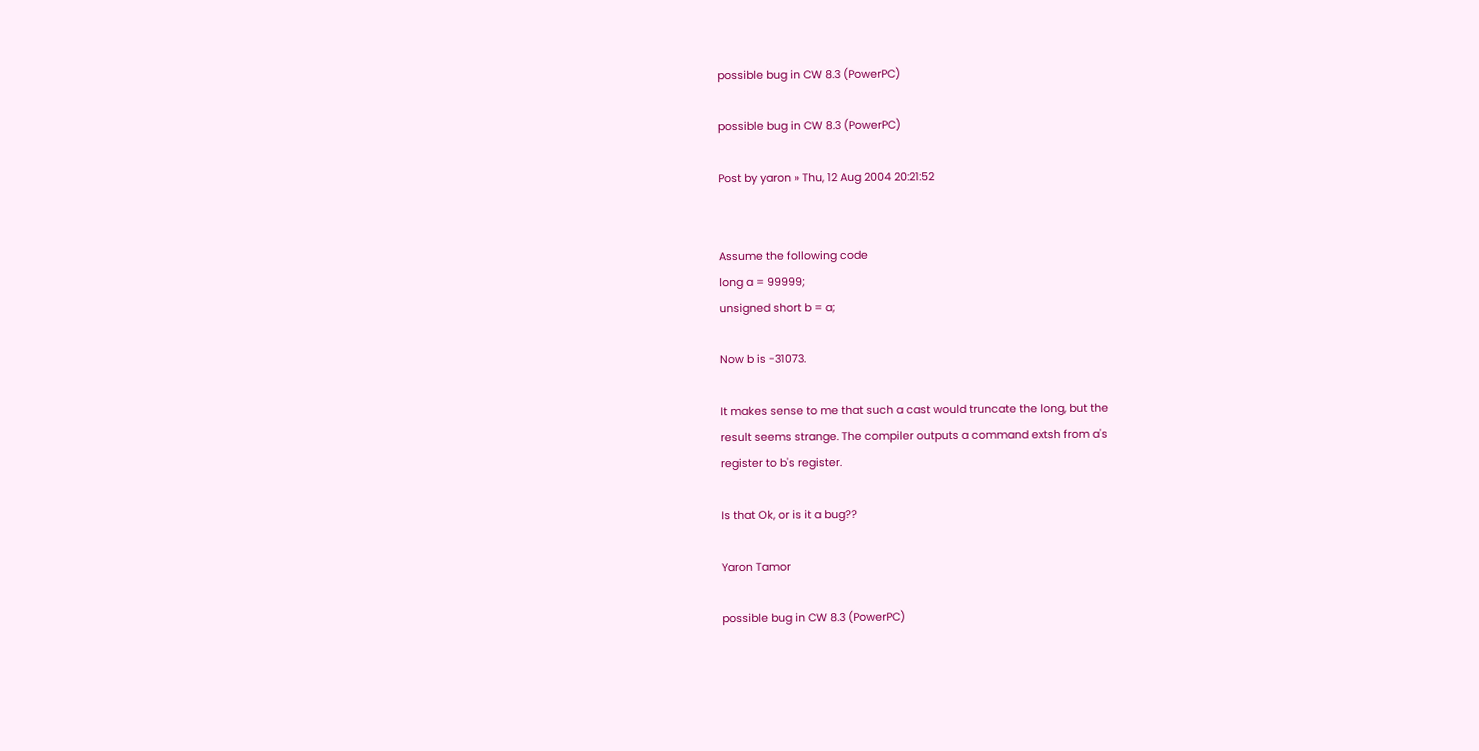possible bug in CW 8.3 (PowerPC)

possible bug in CW 8.3 (PowerPC)

Post by yaron » Thu, 12 Aug 2004 20:21:52


Assume the following code
long a = 99999;
unsigned short b = a;

Now b is -31073.

It makes sense to me that such a cast would truncate the long, but the
result seems strange. The compiler outputs a command extsh from a's
register to b's register.

Is that Ok, or is it a bug??

Yaron Tamor

possible bug in CW 8.3 (PowerPC)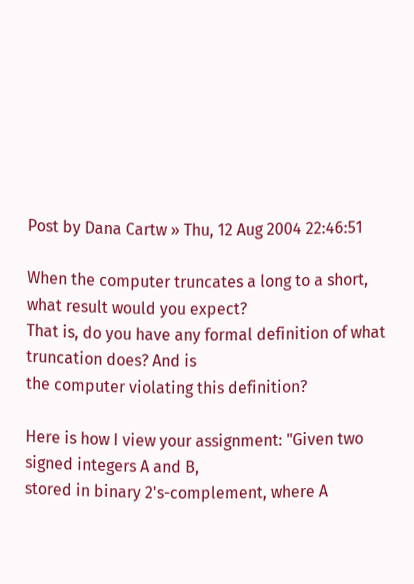Post by Dana Cartw » Thu, 12 Aug 2004 22:46:51

When the computer truncates a long to a short, what result would you expect?
That is, do you have any formal definition of what truncation does? And is
the computer violating this definition?

Here is how I view your assignment: "Given two signed integers A and B,
stored in binary 2's-complement, where A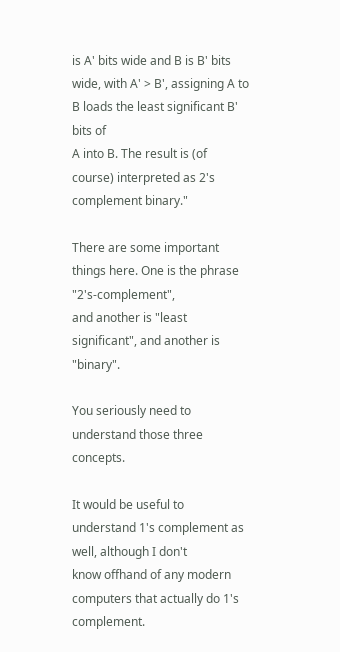is A' bits wide and B is B' bits
wide, with A' > B', assigning A to B loads the least significant B' bits of
A into B. The result is (of course) interpreted as 2's complement binary."

There are some important things here. One is the phrase "2's-complement",
and another is "least significant", and another is "binary".

You seriously need to understand those three concepts.

It would be useful to understand 1's complement as well, although I don't
know offhand of any modern computers that actually do 1's complement.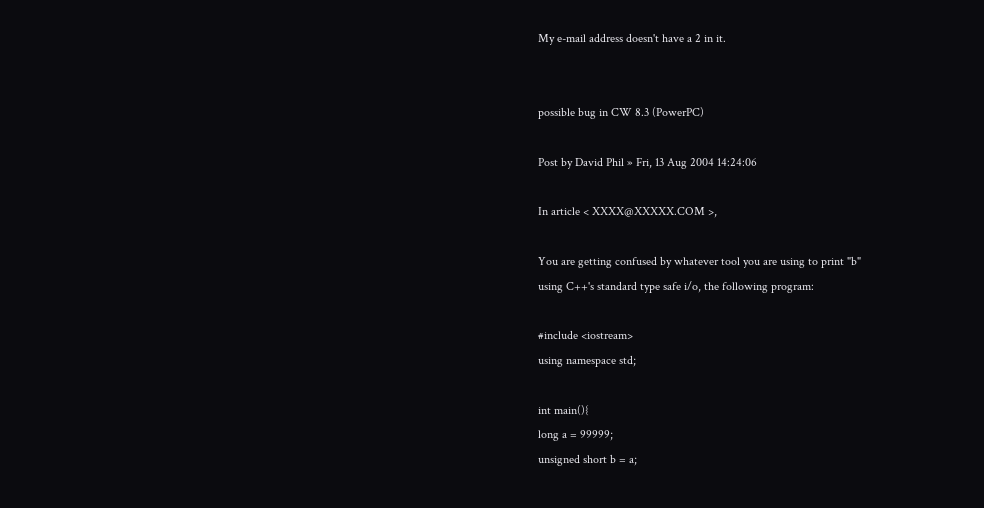My e-mail address doesn't have a 2 in it.


possible bug in CW 8.3 (PowerPC)

Post by David Phil » Fri, 13 Aug 2004 14:24:06

In article < XXXX@XXXXX.COM >,

You are getting confused by whatever tool you are using to print "b"
using C++'s standard type safe i/o, the following program:

#include <iostream>
using namespace std;

int main(){
long a = 99999;
unsigned short b = a;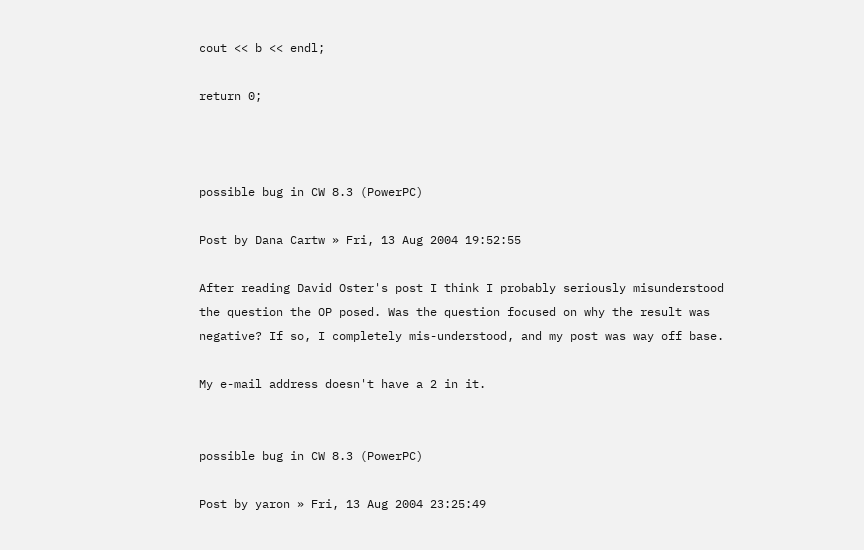cout << b << endl;

return 0;



possible bug in CW 8.3 (PowerPC)

Post by Dana Cartw » Fri, 13 Aug 2004 19:52:55

After reading David Oster's post I think I probably seriously misunderstood
the question the OP posed. Was the question focused on why the result was
negative? If so, I completely mis-understood, and my post was way off base.

My e-mail address doesn't have a 2 in it.


possible bug in CW 8.3 (PowerPC)

Post by yaron » Fri, 13 Aug 2004 23:25:49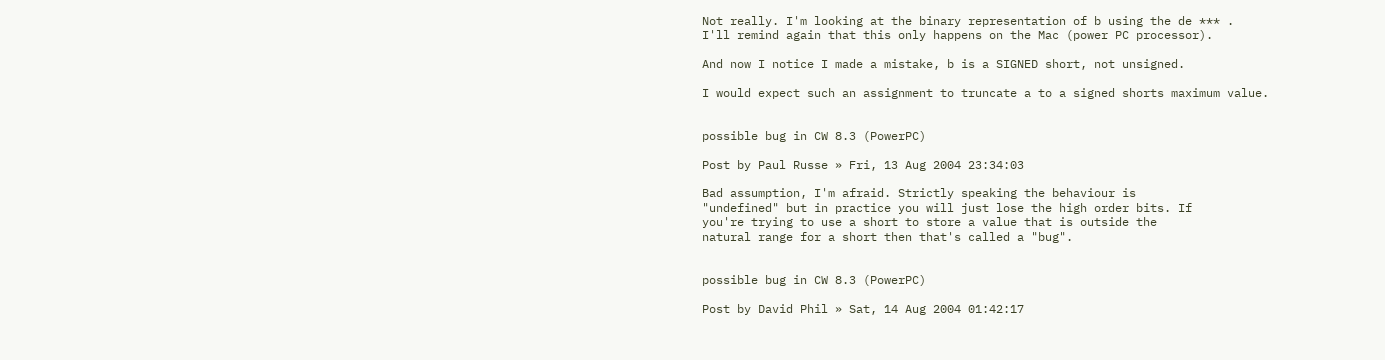Not really. I'm looking at the binary representation of b using the de *** .
I'll remind again that this only happens on the Mac (power PC processor).

And now I notice I made a mistake, b is a SIGNED short, not unsigned.

I would expect such an assignment to truncate a to a signed shorts maximum value.


possible bug in CW 8.3 (PowerPC)

Post by Paul Russe » Fri, 13 Aug 2004 23:34:03

Bad assumption, I'm afraid. Strictly speaking the behaviour is
"undefined" but in practice you will just lose the high order bits. If
you're trying to use a short to store a value that is outside the
natural range for a short then that's called a "bug".


possible bug in CW 8.3 (PowerPC)

Post by David Phil » Sat, 14 Aug 2004 01:42:17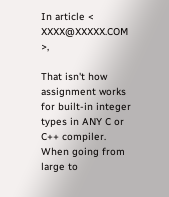In article < XXXX@XXXXX.COM >,

That isn't how assignment works for built-in integer types in ANY C or
C++ compiler. When going from large to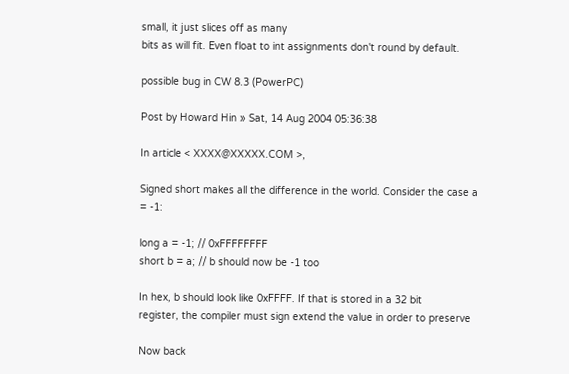small, it just slices off as many
bits as will fit. Even float to int assignments don't round by default.

possible bug in CW 8.3 (PowerPC)

Post by Howard Hin » Sat, 14 Aug 2004 05:36:38

In article < XXXX@XXXXX.COM >,

Signed short makes all the difference in the world. Consider the case a
= -1:

long a = -1; // 0xFFFFFFFF
short b = a; // b should now be -1 too

In hex, b should look like 0xFFFF. If that is stored in a 32 bit
register, the compiler must sign extend the value in order to preserve

Now back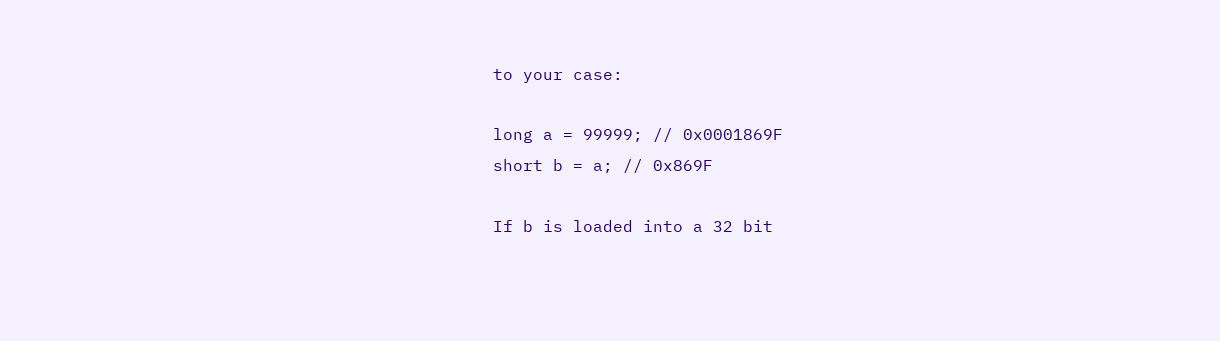to your case:

long a = 99999; // 0x0001869F
short b = a; // 0x869F

If b is loaded into a 32 bit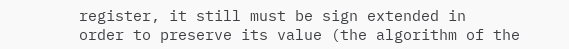register, it still must be sign extended in
order to preserve its value (the algorithm of the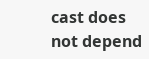cast does not depend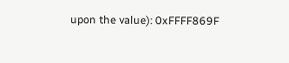upon the value): 0xFFFF869F